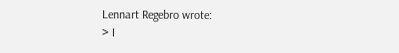Lennart Regebro wrote:
> I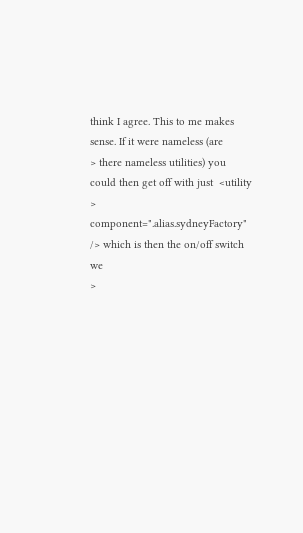think I agree. This to me makes sense. If it were nameless (are
> there nameless utilities) you could then get off with just  <utility
> component=".alias.sydneyFactory" /> which is then the on/off switch we
>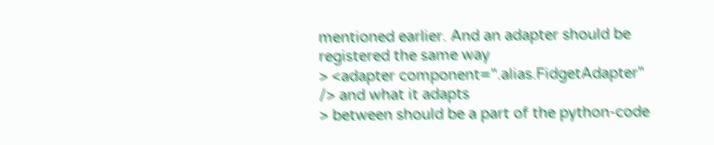mentioned earlier. And an adapter should be registered the same way
> <adapter component=".alias.FidgetAdapter" /> and what it adapts
> between should be a part of the python-code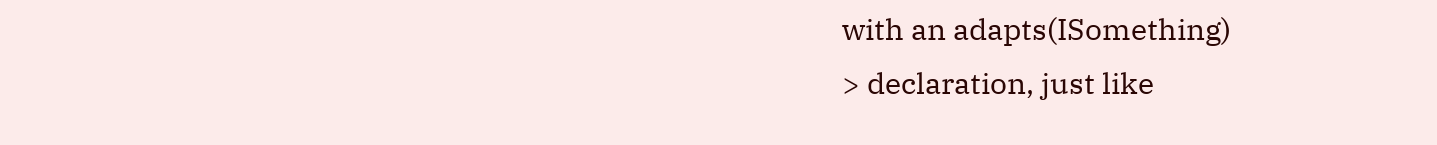with an adapts(ISomething)
> declaration, just like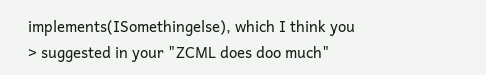implements(ISomethingelse), which I think you
> suggested in your "ZCML does doo much"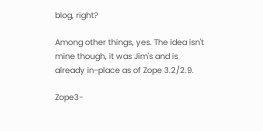blog, right?

Among other things, yes. The idea isn't mine though, it was Jim's and is
already in-place as of Zope 3.2/2.9.

Zope3-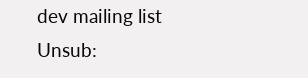dev mailing list
Unsub: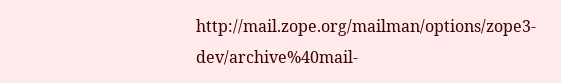http://mail.zope.org/mailman/options/zope3-dev/archive%40mail-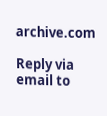archive.com

Reply via email to